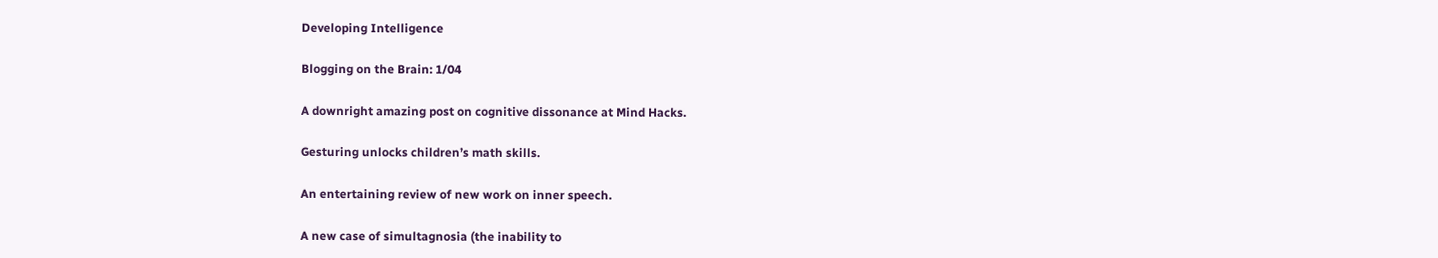Developing Intelligence

Blogging on the Brain: 1/04

A downright amazing post on cognitive dissonance at Mind Hacks.

Gesturing unlocks children’s math skills.

An entertaining review of new work on inner speech.

A new case of simultagnosia (the inability to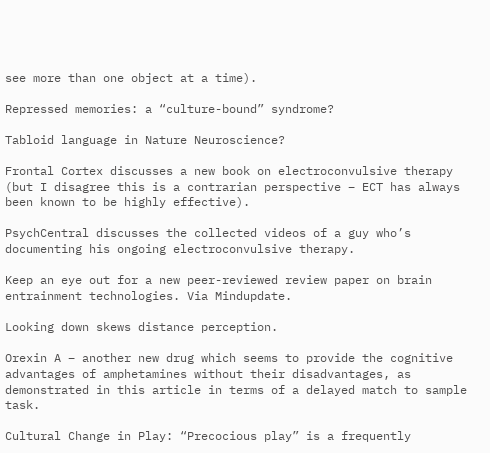see more than one object at a time).

Repressed memories: a “culture-bound” syndrome?

Tabloid language in Nature Neuroscience?

Frontal Cortex discusses a new book on electroconvulsive therapy (but I disagree this is a contrarian perspective – ECT has always been known to be highly effective).

PsychCentral discusses the collected videos of a guy who’s documenting his ongoing electroconvulsive therapy.

Keep an eye out for a new peer-reviewed review paper on brain entrainment technologies. Via Mindupdate.

Looking down skews distance perception.

Orexin A – another new drug which seems to provide the cognitive advantages of amphetamines without their disadvantages, as demonstrated in this article in terms of a delayed match to sample task.

Cultural Change in Play: “Precocious play” is a frequently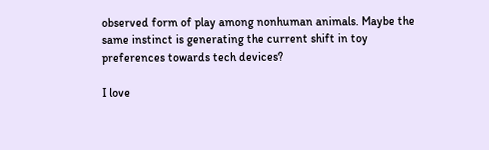observed form of play among nonhuman animals. Maybe the same instinct is generating the current shift in toy preferences towards tech devices?

I love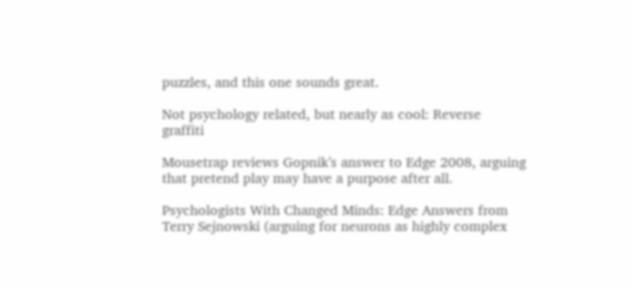puzzles, and this one sounds great.

Not psychology related, but nearly as cool: Reverse graffiti

Mousetrap reviews Gopnik’s answer to Edge 2008, arguing that pretend play may have a purpose after all.

Psychologists With Changed Minds: Edge Answers from Terry Sejnowski (arguing for neurons as highly complex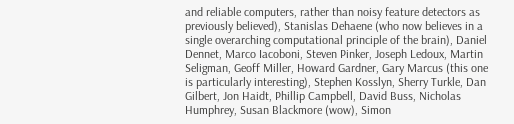and reliable computers, rather than noisy feature detectors as previously believed), Stanislas Dehaene (who now believes in a single overarching computational principle of the brain), Daniel Dennet, Marco Iacoboni, Steven Pinker, Joseph Ledoux, Martin Seligman, Geoff Miller, Howard Gardner, Gary Marcus (this one is particularly interesting), Stephen Kosslyn, Sherry Turkle, Dan Gilbert, Jon Haidt, Phillip Campbell, David Buss, Nicholas Humphrey, Susan Blackmore (wow), Simon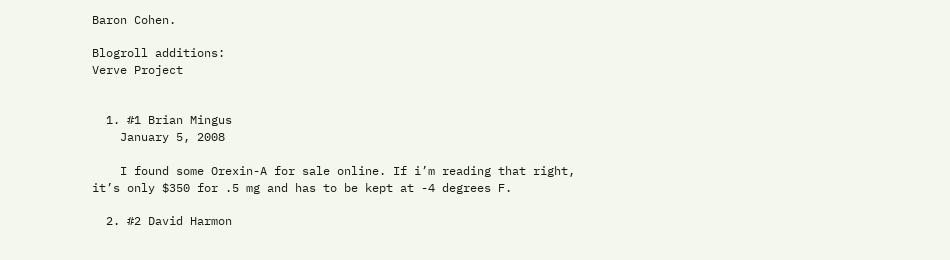Baron Cohen.

Blogroll additions:
Verve Project


  1. #1 Brian Mingus
    January 5, 2008

    I found some Orexin-A for sale online. If i’m reading that right, it’s only $350 for .5 mg and has to be kept at -4 degrees F.

  2. #2 David Harmon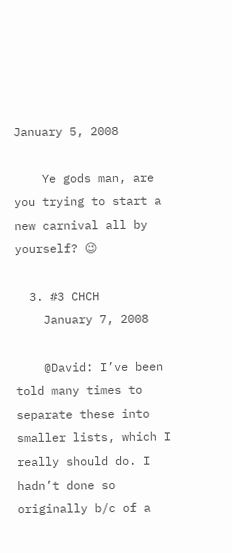January 5, 2008

    Ye gods man, are you trying to start a new carnival all by yourself? 😉

  3. #3 CHCH
    January 7, 2008

    @David: I’ve been told many times to separate these into smaller lists, which I really should do. I hadn’t done so originally b/c of a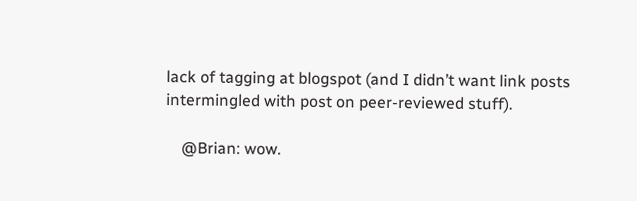lack of tagging at blogspot (and I didn’t want link posts intermingled with post on peer-reviewed stuff).

    @Brian: wow.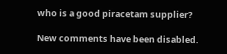who is a good piracetam supplier?

New comments have been disabled.